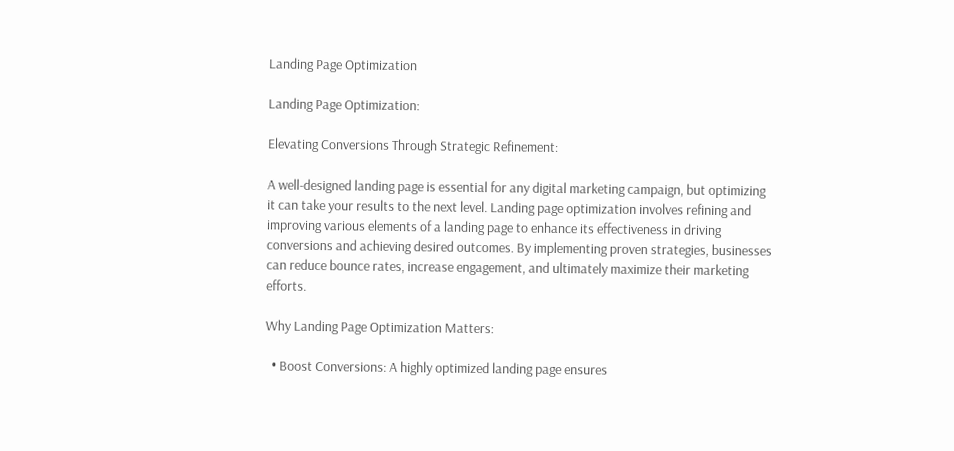Landing Page Optimization

Landing Page Optimization:

Elevating Conversions Through Strategic Refinement:

A well-designed landing page is essential for any digital marketing campaign, but optimizing it can take your results to the next level. Landing page optimization involves refining and improving various elements of a landing page to enhance its effectiveness in driving conversions and achieving desired outcomes. By implementing proven strategies, businesses can reduce bounce rates, increase engagement, and ultimately maximize their marketing efforts.

Why Landing Page Optimization Matters:

  • Boost Conversions: A highly optimized landing page ensures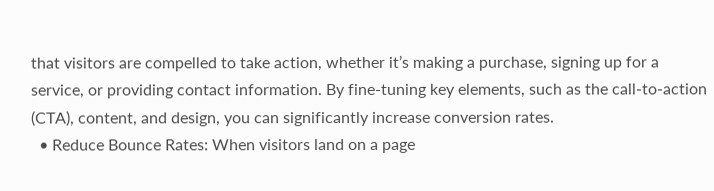that visitors are compelled to take action, whether it’s making a purchase, signing up for a service, or providing contact information. By fine-tuning key elements, such as the call-to-action (CTA), content, and design, you can significantly increase conversion rates.
  • Reduce Bounce Rates: When visitors land on a page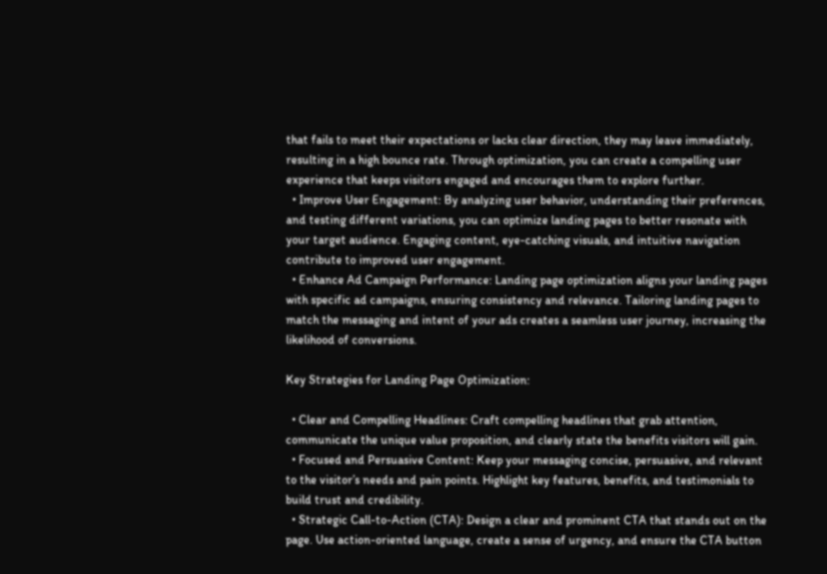that fails to meet their expectations or lacks clear direction, they may leave immediately, resulting in a high bounce rate. Through optimization, you can create a compelling user experience that keeps visitors engaged and encourages them to explore further.
  • Improve User Engagement: By analyzing user behavior, understanding their preferences, and testing different variations, you can optimize landing pages to better resonate with your target audience. Engaging content, eye-catching visuals, and intuitive navigation contribute to improved user engagement.
  • Enhance Ad Campaign Performance: Landing page optimization aligns your landing pages with specific ad campaigns, ensuring consistency and relevance. Tailoring landing pages to match the messaging and intent of your ads creates a seamless user journey, increasing the likelihood of conversions.

Key Strategies for Landing Page Optimization:

  • Clear and Compelling Headlines: Craft compelling headlines that grab attention, communicate the unique value proposition, and clearly state the benefits visitors will gain.
  • Focused and Persuasive Content: Keep your messaging concise, persuasive, and relevant to the visitor’s needs and pain points. Highlight key features, benefits, and testimonials to build trust and credibility.
  • Strategic Call-to-Action (CTA): Design a clear and prominent CTA that stands out on the page. Use action-oriented language, create a sense of urgency, and ensure the CTA button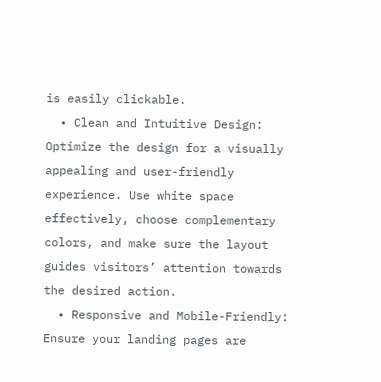is easily clickable.
  • Clean and Intuitive Design: Optimize the design for a visually appealing and user-friendly experience. Use white space effectively, choose complementary colors, and make sure the layout guides visitors’ attention towards the desired action.
  • Responsive and Mobile-Friendly: Ensure your landing pages are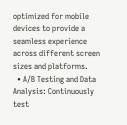optimized for mobile devices to provide a seamless experience across different screen sizes and platforms.
  • A/B Testing and Data Analysis: Continuously test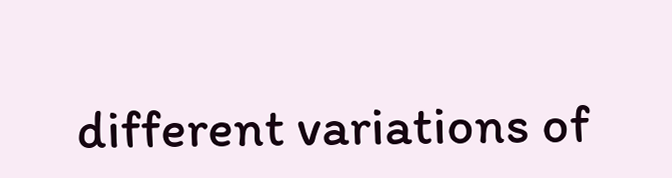different variations of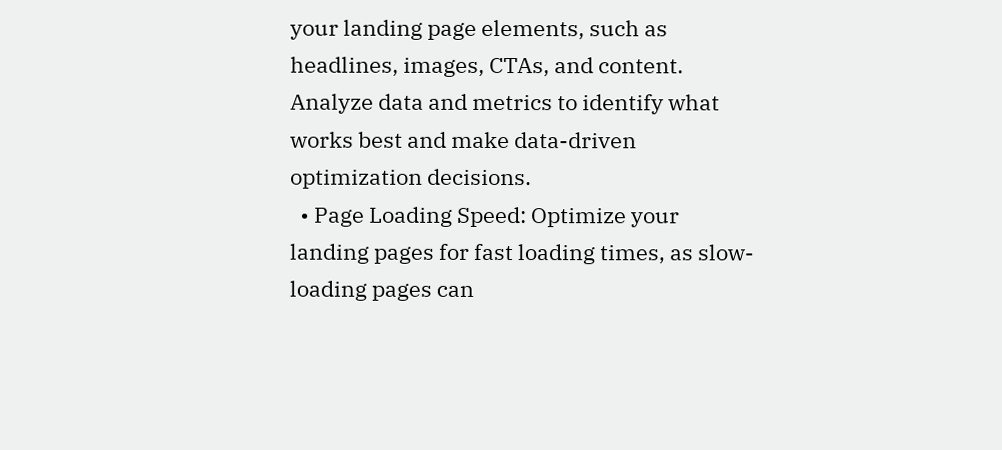your landing page elements, such as headlines, images, CTAs, and content. Analyze data and metrics to identify what works best and make data-driven optimization decisions.
  • Page Loading Speed: Optimize your landing pages for fast loading times, as slow-loading pages can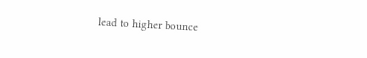lead to higher bounce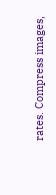rates. Compress images,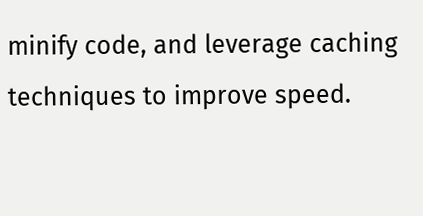minify code, and leverage caching techniques to improve speed.